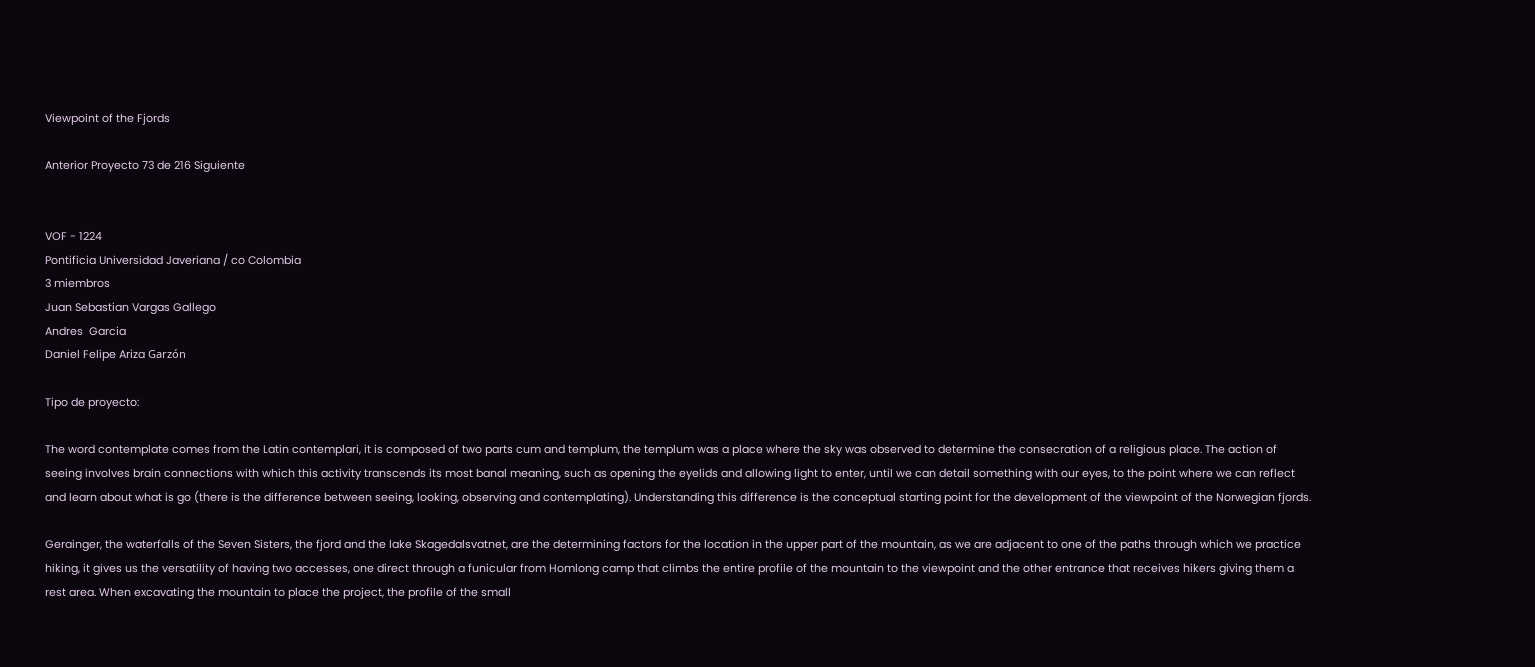Viewpoint of the Fjords

Anterior Proyecto 73 de 216 Siguiente


VOF - 1224
Pontificia Universidad Javeriana / co Colombia
3 miembros
Juan Sebastian Vargas Gallego
Andres  Garcia
Daniel Felipe Ariza Garzón

Tipo de proyecto:

The word contemplate comes from the Latin contemplari, it is composed of two parts cum and templum, the templum was a place where the sky was observed to determine the consecration of a religious place. The action of seeing involves brain connections with which this activity transcends its most banal meaning, such as opening the eyelids and allowing light to enter, until we can detail something with our eyes, to the point where we can reflect and learn about what is go (there is the difference between seeing, looking, observing and contemplating). Understanding this difference is the conceptual starting point for the development of the viewpoint of the Norwegian fjords.

Gerainger, the waterfalls of the Seven Sisters, the fjord and the lake Skagedalsvatnet, are the determining factors for the location in the upper part of the mountain, as we are adjacent to one of the paths through which we practice hiking, it gives us the versatility of having two accesses, one direct through a funicular from Homlong camp that climbs the entire profile of the mountain to the viewpoint and the other entrance that receives hikers giving them a rest area. When excavating the mountain to place the project, the profile of the small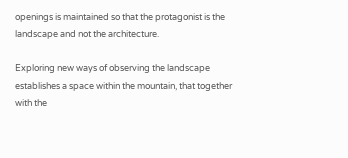openings is maintained so that the protagonist is the landscape and not the architecture.

Exploring new ways of observing the landscape establishes a space within the mountain, that together with the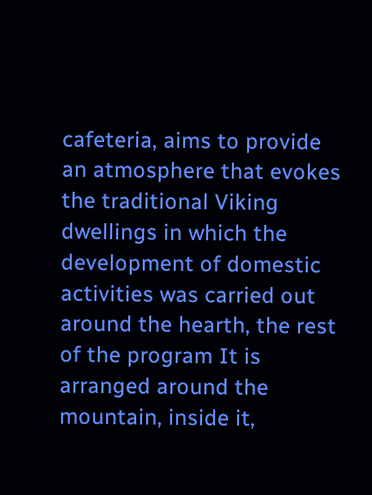cafeteria, aims to provide an atmosphere that evokes the traditional Viking dwellings in which the development of domestic activities was carried out around the hearth, the rest of the program It is arranged around the mountain, inside it,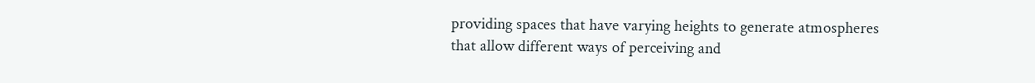providing spaces that have varying heights to generate atmospheres that allow different ways of perceiving and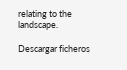relating to the landscape.

Descargar ficheros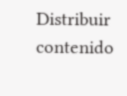Distribuir contenido